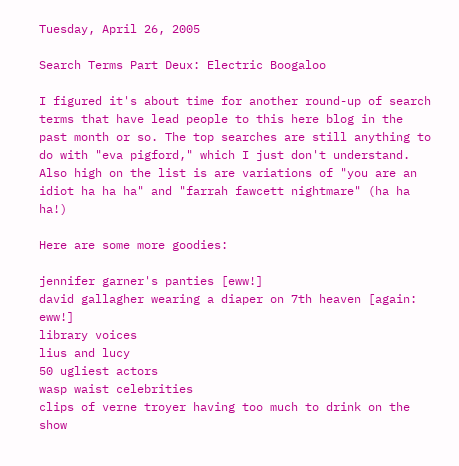Tuesday, April 26, 2005

Search Terms Part Deux: Electric Boogaloo

I figured it's about time for another round-up of search terms that have lead people to this here blog in the past month or so. The top searches are still anything to do with "eva pigford," which I just don't understand. Also high on the list is are variations of "you are an idiot ha ha ha" and "farrah fawcett nightmare" (ha ha ha!)

Here are some more goodies:

jennifer garner's panties [eww!]
david gallagher wearing a diaper on 7th heaven [again: eww!]
library voices
lius and lucy
50 ugliest actors
wasp waist celebrities
clips of verne troyer having too much to drink on the show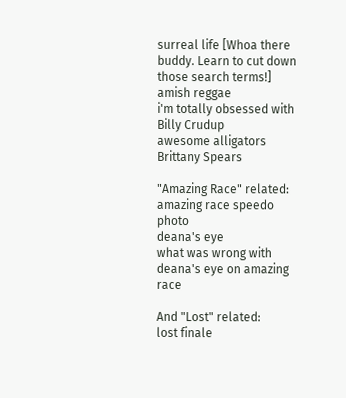surreal life [Whoa there buddy. Learn to cut down those search terms!]
amish reggae
i'm totally obsessed with Billy Crudup
awesome alligators Brittany Spears

"Amazing Race" related:
amazing race speedo photo
deana's eye
what was wrong with deana's eye on amazing race

And "Lost" related:
lost finale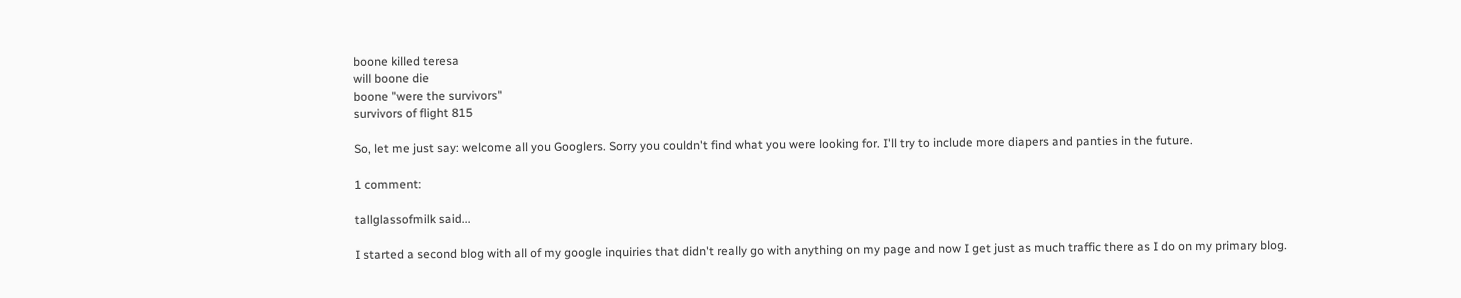boone killed teresa
will boone die
boone "were the survivors"
survivors of flight 815

So, let me just say: welcome all you Googlers. Sorry you couldn't find what you were looking for. I'll try to include more diapers and panties in the future.

1 comment:

tallglassofmilk said...

I started a second blog with all of my google inquiries that didn't really go with anything on my page and now I get just as much traffic there as I do on my primary blog.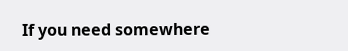If you need somewhere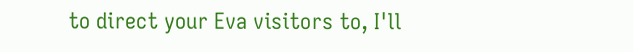to direct your Eva visitors to, I'll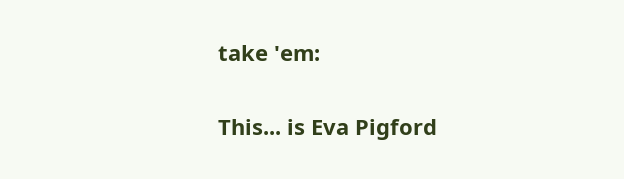take 'em:

This... is Eva Pigford